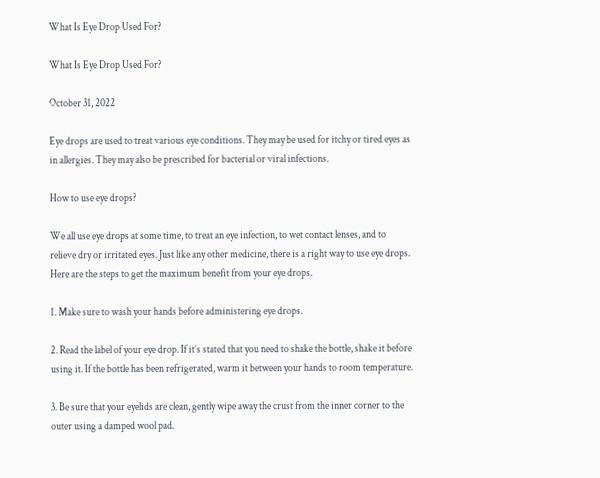What Is Eye Drop Used For?

What Is Eye Drop Used For?

October 31, 2022

Eye drops are used to treat various eye conditions. They may be used for itchy or tired eyes as in allergies. They may also be prescribed for bacterial or viral infections.

How to use eye drops?

We all use eye drops at some time, to treat an eye infection, to wet contact lenses, and to relieve dry or irritated eyes. Just like any other medicine, there is a right way to use eye drops. Here are the steps to get the maximum benefit from your eye drops.

1. Make sure to wash your hands before administering eye drops.

2. Read the label of your eye drop. If it’s stated that you need to shake the bottle, shake it before using it. If the bottle has been refrigerated, warm it between your hands to room temperature.

3. Be sure that your eyelids are clean, gently wipe away the crust from the inner corner to the outer using a damped wool pad.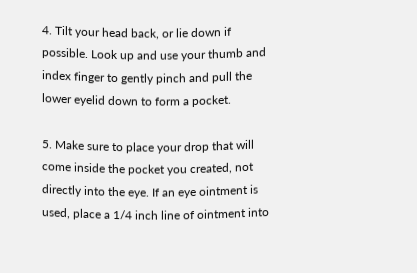4. Tilt your head back, or lie down if possible. Look up and use your thumb and index finger to gently pinch and pull the lower eyelid down to form a pocket.

5. Make sure to place your drop that will come inside the pocket you created, not directly into the eye. If an eye ointment is used, place a 1/4 inch line of ointment into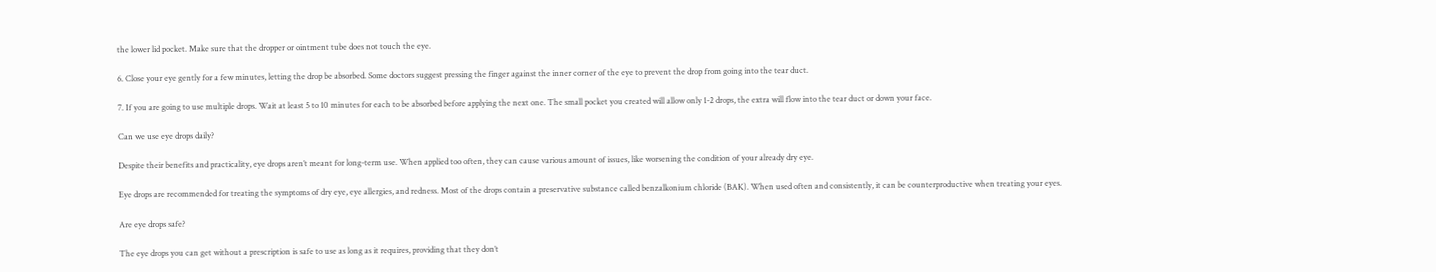the lower lid pocket. Make sure that the dropper or ointment tube does not touch the eye.

6. Close your eye gently for a few minutes, letting the drop be absorbed. Some doctors suggest pressing the finger against the inner corner of the eye to prevent the drop from going into the tear duct.

7. If you are going to use multiple drops. Wait at least 5 to 10 minutes for each to be absorbed before applying the next one. The small pocket you created will allow only 1-2 drops, the extra will flow into the tear duct or down your face.

Can we use eye drops daily?

Despite their benefits and practicality, eye drops aren’t meant for long-term use. When applied too often, they can cause various amount of issues, like worsening the condition of your already dry eye.

Eye drops are recommended for treating the symptoms of dry eye, eye allergies, and redness. Most of the drops contain a preservative substance called benzalkonium chloride (BAK). When used often and consistently, it can be counterproductive when treating your eyes.

Are eye drops safe?

The eye drops you can get without a prescription is safe to use as long as it requires, providing that they don’t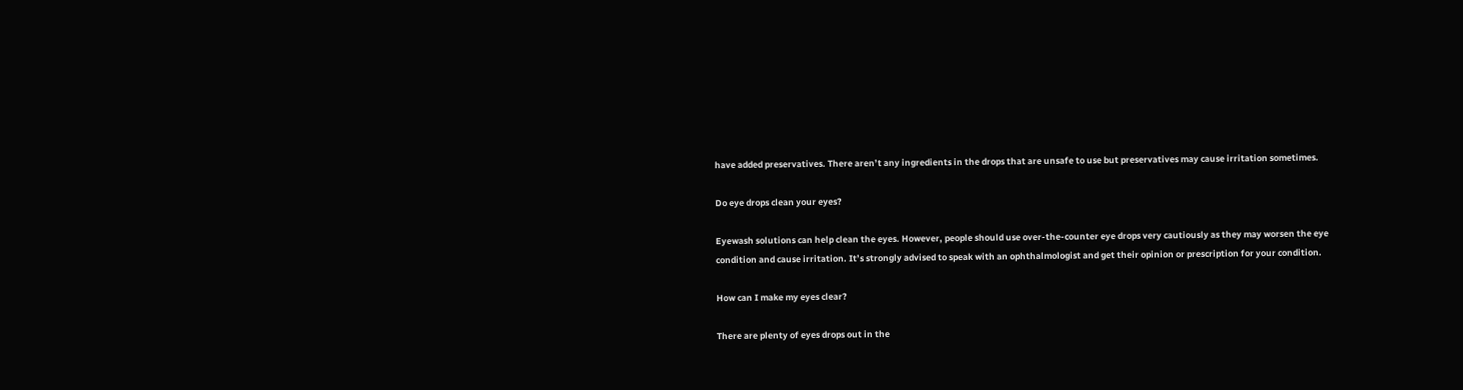have added preservatives. There aren’t any ingredients in the drops that are unsafe to use but preservatives may cause irritation sometimes.

Do eye drops clean your eyes?

Eyewash solutions can help clean the eyes. However, people should use over-the-counter eye drops very cautiously as they may worsen the eye condition and cause irritation. It’s strongly advised to speak with an ophthalmologist and get their opinion or prescription for your condition.

How can I make my eyes clear?

There are plenty of eyes drops out in the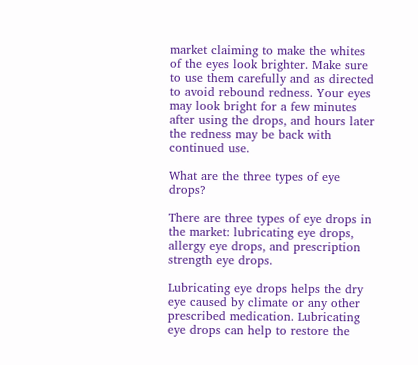market claiming to make the whites of the eyes look brighter. Make sure to use them carefully and as directed to avoid rebound redness. Your eyes may look bright for a few minutes after using the drops, and hours later the redness may be back with continued use.

What are the three types of eye drops?

There are three types of eye drops in the market: lubricating eye drops, allergy eye drops, and prescription strength eye drops.

Lubricating eye drops helps the dry eye caused by climate or any other prescribed medication. Lubricating eye drops can help to restore the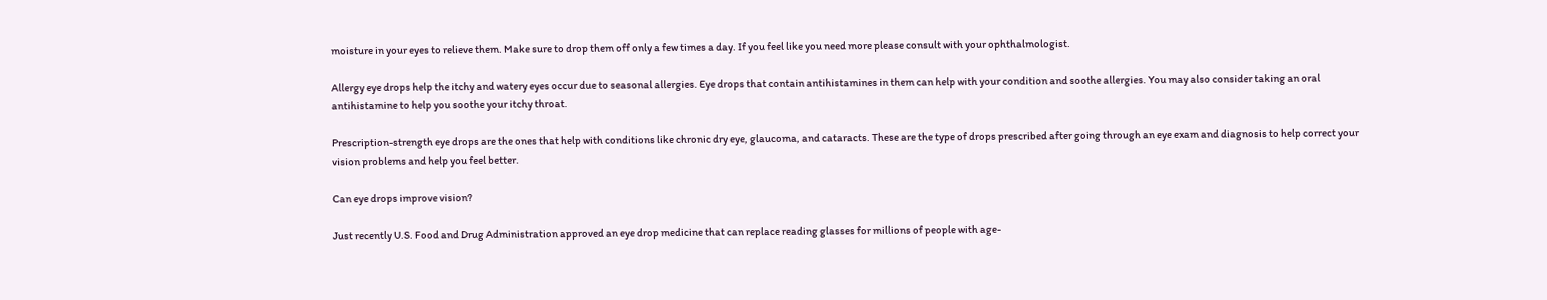moisture in your eyes to relieve them. Make sure to drop them off only a few times a day. If you feel like you need more please consult with your ophthalmologist.

Allergy eye drops help the itchy and watery eyes occur due to seasonal allergies. Eye drops that contain antihistamines in them can help with your condition and soothe allergies. You may also consider taking an oral antihistamine to help you soothe your itchy throat.

Prescription-strength eye drops are the ones that help with conditions like chronic dry eye, glaucoma, and cataracts. These are the type of drops prescribed after going through an eye exam and diagnosis to help correct your vision problems and help you feel better.

Can eye drops improve vision?

Just recently U.S. Food and Drug Administration approved an eye drop medicine that can replace reading glasses for millions of people with age-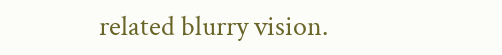related blurry vision.